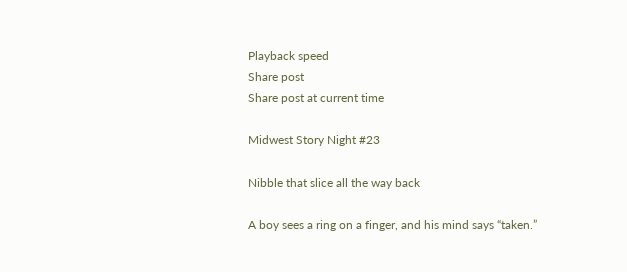Playback speed
Share post
Share post at current time

Midwest Story Night #23

Nibble that slice all the way back

A boy sees a ring on a finger, and his mind says “taken.”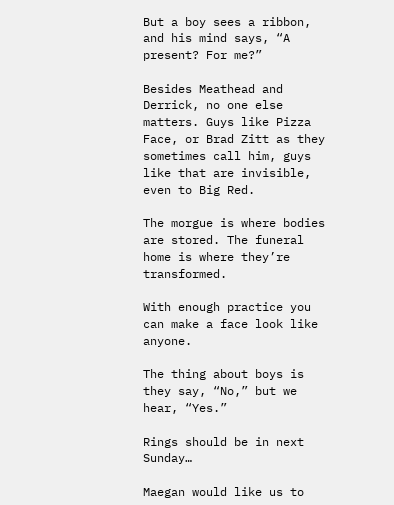But a boy sees a ribbon, and his mind says, “A present? For me?”

Besides Meathead and Derrick, no one else matters. Guys like Pizza Face, or Brad Zitt as they sometimes call him, guys like that are invisible, even to Big Red.

The morgue is where bodies are stored. The funeral home is where they’re transformed.

With enough practice you can make a face look like anyone.

The thing about boys is they say, “No,” but we hear, “Yes.”

Rings should be in next Sunday…

Maegan would like us to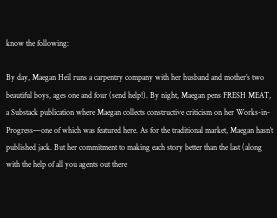know the following:

By day, Maegan Heil runs a carpentry company with her husband and mother’s two beautiful boys, ages one and four (send help!). By night, Maegan pens FRESH MEAT, a Substack publication where Maegan collects constructive criticism on her Works-in-Progress—one of which was featured here. As for the traditional market, Maegan hasn’t published jack. But her commitment to making each story better than the last (along with the help of all you agents out there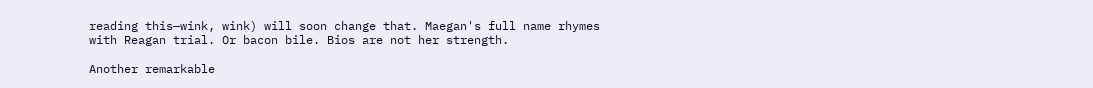reading this—wink, wink) will soon change that. Maegan's full name rhymes with Reagan trial. Or bacon bile. Bios are not her strength.

Another remarkable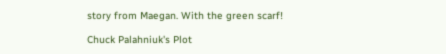story from Maegan. With the green scarf!

Chuck Palahniuk's Plot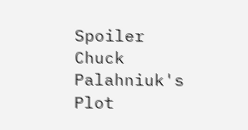Spoiler
Chuck Palahniuk's Plot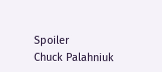Spoiler
Chuck Palahniuk